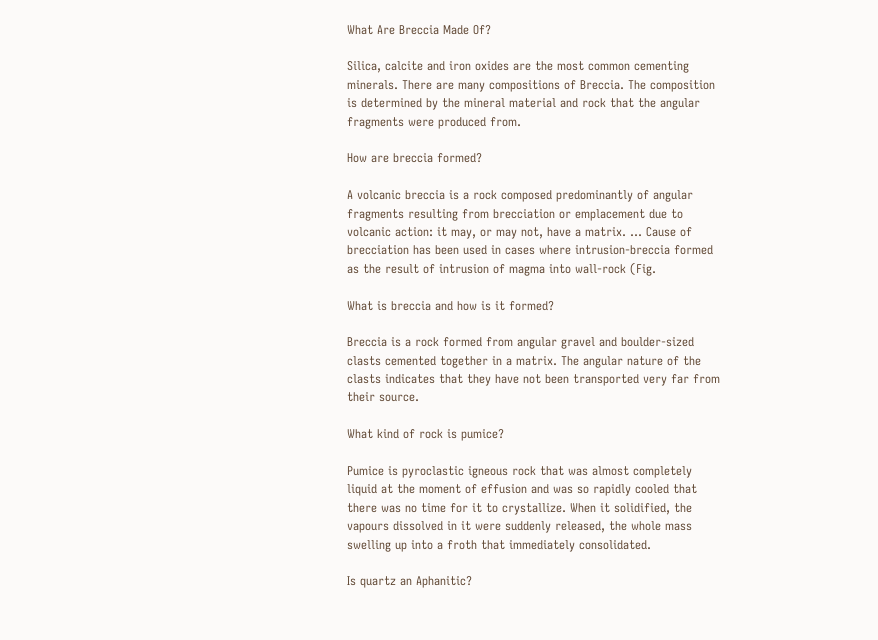What Are Breccia Made Of?

Silica, calcite and iron oxides are the most common cementing minerals. There are many compositions of Breccia. The composition is determined by the mineral material and rock that the angular fragments were produced from.

How are breccia formed?

A volcanic breccia is a rock composed predominantly of angular fragments resulting from brecciation or emplacement due to volcanic action: it may, or may not, have a matrix. … Cause of brecciation has been used in cases where intrusion-breccia formed as the result of intrusion of magma into wall-rock (Fig.

What is breccia and how is it formed?

Breccia is a rock formed from angular gravel and boulder-sized clasts cemented together in a matrix. The angular nature of the clasts indicates that they have not been transported very far from their source.

What kind of rock is pumice?

Pumice is pyroclastic igneous rock that was almost completely liquid at the moment of effusion and was so rapidly cooled that there was no time for it to crystallize. When it solidified, the vapours dissolved in it were suddenly released, the whole mass swelling up into a froth that immediately consolidated.

Is quartz an Aphanitic?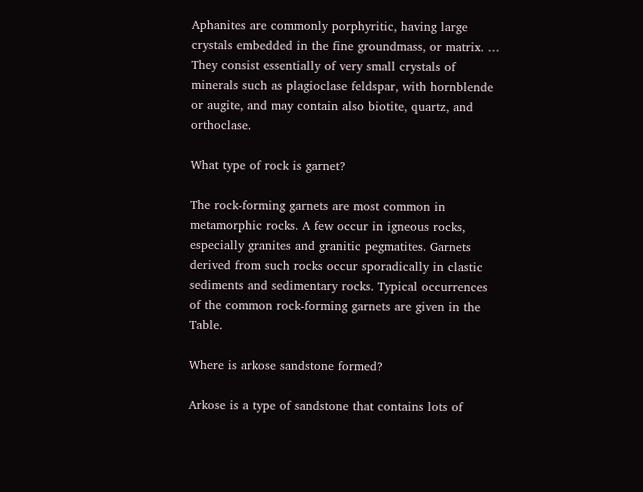Aphanites are commonly porphyritic, having large crystals embedded in the fine groundmass, or matrix. … They consist essentially of very small crystals of minerals such as plagioclase feldspar, with hornblende or augite, and may contain also biotite, quartz, and orthoclase.

What type of rock is garnet?

The rock-forming garnets are most common in metamorphic rocks. A few occur in igneous rocks, especially granites and granitic pegmatites. Garnets derived from such rocks occur sporadically in clastic sediments and sedimentary rocks. Typical occurrences of the common rock-forming garnets are given in the Table.

Where is arkose sandstone formed?

Arkose is a type of sandstone that contains lots of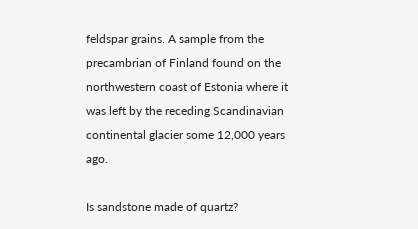feldspar grains. A sample from the precambrian of Finland found on the northwestern coast of Estonia where it was left by the receding Scandinavian continental glacier some 12,000 years ago.

Is sandstone made of quartz?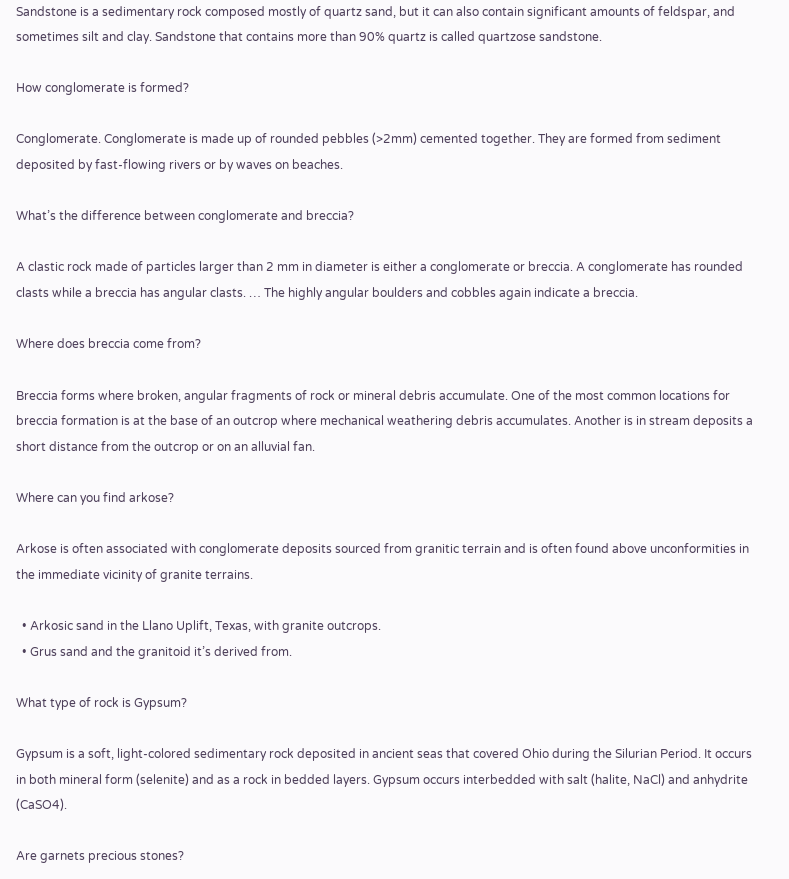Sandstone is a sedimentary rock composed mostly of quartz sand, but it can also contain significant amounts of feldspar, and sometimes silt and clay. Sandstone that contains more than 90% quartz is called quartzose sandstone.

How conglomerate is formed?

Conglomerate. Conglomerate is made up of rounded pebbles (>2mm) cemented together. They are formed from sediment deposited by fast-flowing rivers or by waves on beaches.

What’s the difference between conglomerate and breccia?

A clastic rock made of particles larger than 2 mm in diameter is either a conglomerate or breccia. A conglomerate has rounded clasts while a breccia has angular clasts. … The highly angular boulders and cobbles again indicate a breccia.

Where does breccia come from?

Breccia forms where broken, angular fragments of rock or mineral debris accumulate. One of the most common locations for breccia formation is at the base of an outcrop where mechanical weathering debris accumulates. Another is in stream deposits a short distance from the outcrop or on an alluvial fan.

Where can you find arkose?

Arkose is often associated with conglomerate deposits sourced from granitic terrain and is often found above unconformities in the immediate vicinity of granite terrains.

  • Arkosic sand in the Llano Uplift, Texas, with granite outcrops.
  • Grus sand and the granitoid it’s derived from.

What type of rock is Gypsum?

Gypsum is a soft, light-colored sedimentary rock deposited in ancient seas that covered Ohio during the Silurian Period. It occurs in both mineral form (selenite) and as a rock in bedded layers. Gypsum occurs interbedded with salt (halite, NaCl) and anhydrite (CaSO4).

Are garnets precious stones?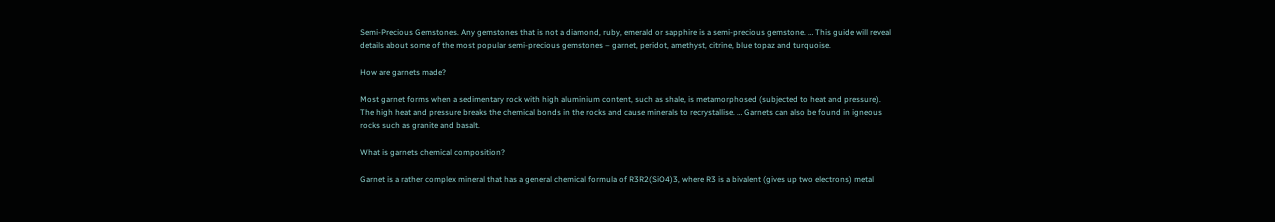Semi-Precious Gemstones. Any gemstones that is not a diamond, ruby, emerald or sapphire is a semi-precious gemstone. … This guide will reveal details about some of the most popular semi-precious gemstones – garnet, peridot, amethyst, citrine, blue topaz and turquoise.

How are garnets made?

Most garnet forms when a sedimentary rock with high aluminium content, such as shale, is metamorphosed (subjected to heat and pressure). The high heat and pressure breaks the chemical bonds in the rocks and cause minerals to recrystallise. … Garnets can also be found in igneous rocks such as granite and basalt.

What is garnets chemical composition?

Garnet is a rather complex mineral that has a general chemical formula of R3R2(SiO4)3, where R3 is a bivalent (gives up two electrons) metal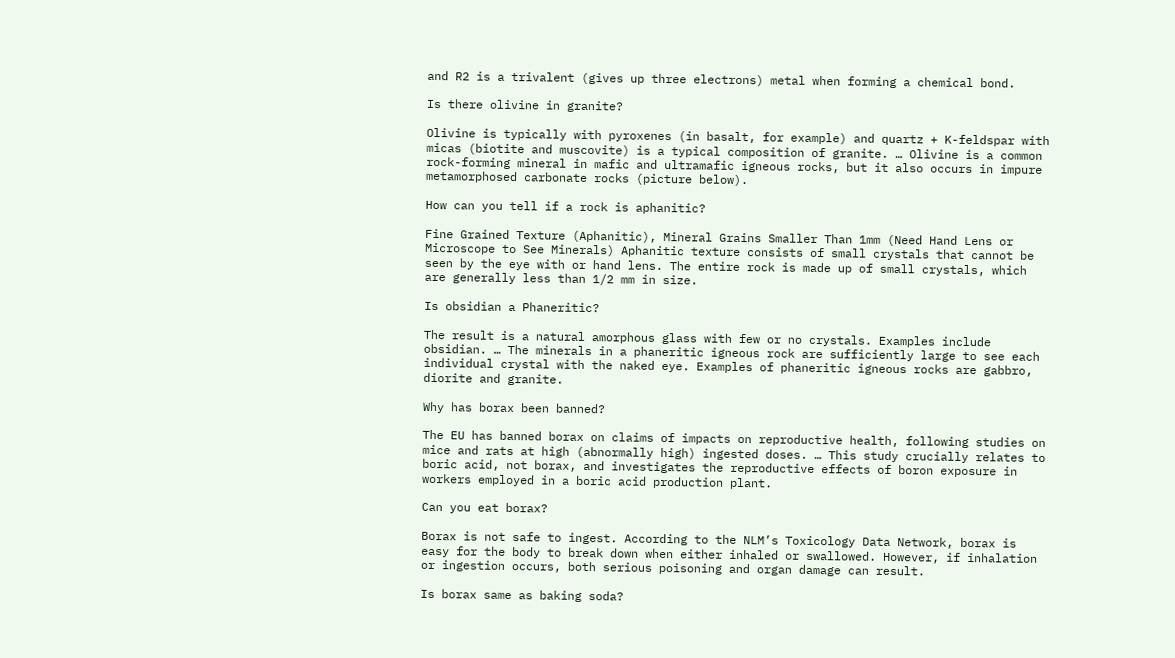and R2 is a trivalent (gives up three electrons) metal when forming a chemical bond.

Is there olivine in granite?

Olivine is typically with pyroxenes (in basalt, for example) and quartz + K-feldspar with micas (biotite and muscovite) is a typical composition of granite. … Olivine is a common rock-forming mineral in mafic and ultramafic igneous rocks, but it also occurs in impure metamorphosed carbonate rocks (picture below).

How can you tell if a rock is aphanitic?

Fine Grained Texture (Aphanitic), Mineral Grains Smaller Than 1mm (Need Hand Lens or Microscope to See Minerals) Aphanitic texture consists of small crystals that cannot be seen by the eye with or hand lens. The entire rock is made up of small crystals, which are generally less than 1/2 mm in size.

Is obsidian a Phaneritic?

The result is a natural amorphous glass with few or no crystals. Examples include obsidian. … The minerals in a phaneritic igneous rock are sufficiently large to see each individual crystal with the naked eye. Examples of phaneritic igneous rocks are gabbro, diorite and granite.

Why has borax been banned?

The EU has banned borax on claims of impacts on reproductive health, following studies on mice and rats at high (abnormally high) ingested doses. … This study crucially relates to boric acid, not borax, and investigates the reproductive effects of boron exposure in workers employed in a boric acid production plant.

Can you eat borax?

Borax is not safe to ingest. According to the NLM’s Toxicology Data Network, borax is easy for the body to break down when either inhaled or swallowed. However, if inhalation or ingestion occurs, both serious poisoning and organ damage can result.

Is borax same as baking soda?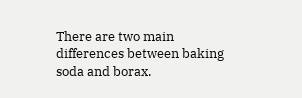There are two main differences between baking soda and borax.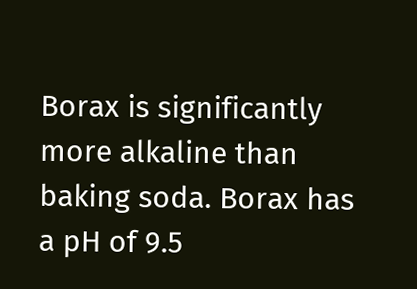Borax is significantly more alkaline than baking soda. Borax has a pH of 9.5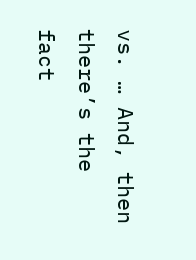vs. … And, then there’s the fact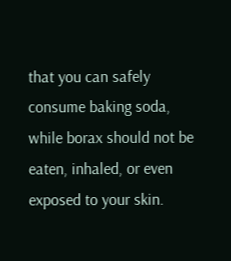that you can safely consume baking soda, while borax should not be eaten, inhaled, or even exposed to your skin.